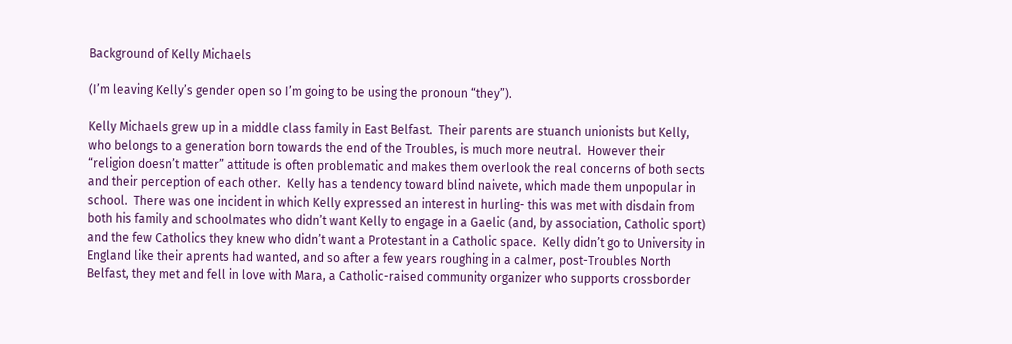Background of Kelly Michaels

(I’m leaving Kelly’s gender open so I’m going to be using the pronoun “they”).

Kelly Michaels grew up in a middle class family in East Belfast.  Their parents are stuanch unionists but Kelly, who belongs to a generation born towards the end of the Troubles, is much more neutral.  However their “religion doesn’t matter” attitude is often problematic and makes them overlook the real concerns of both sects and their perception of each other.  Kelly has a tendency toward blind naivete, which made them unpopular in school.  There was one incident in which Kelly expressed an interest in hurling- this was met with disdain from both his family and schoolmates who didn’t want Kelly to engage in a Gaelic (and, by association, Catholic sport) and the few Catholics they knew who didn’t want a Protestant in a Catholic space.  Kelly didn’t go to University in England like their aprents had wanted, and so after a few years roughing in a calmer, post-Troubles North Belfast, they met and fell in love with Mara, a Catholic-raised community organizer who supports crossborder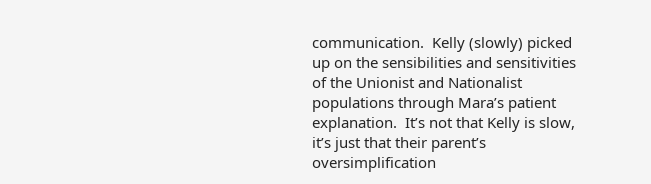communication.  Kelly (slowly) picked up on the sensibilities and sensitivities of the Unionist and Nationalist populations through Mara’s patient explanation.  It’s not that Kelly is slow, it’s just that their parent’s oversimplification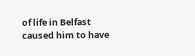of life in Belfast caused him to have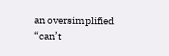an oversimplified “can’t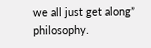we all just get along” philosophy.